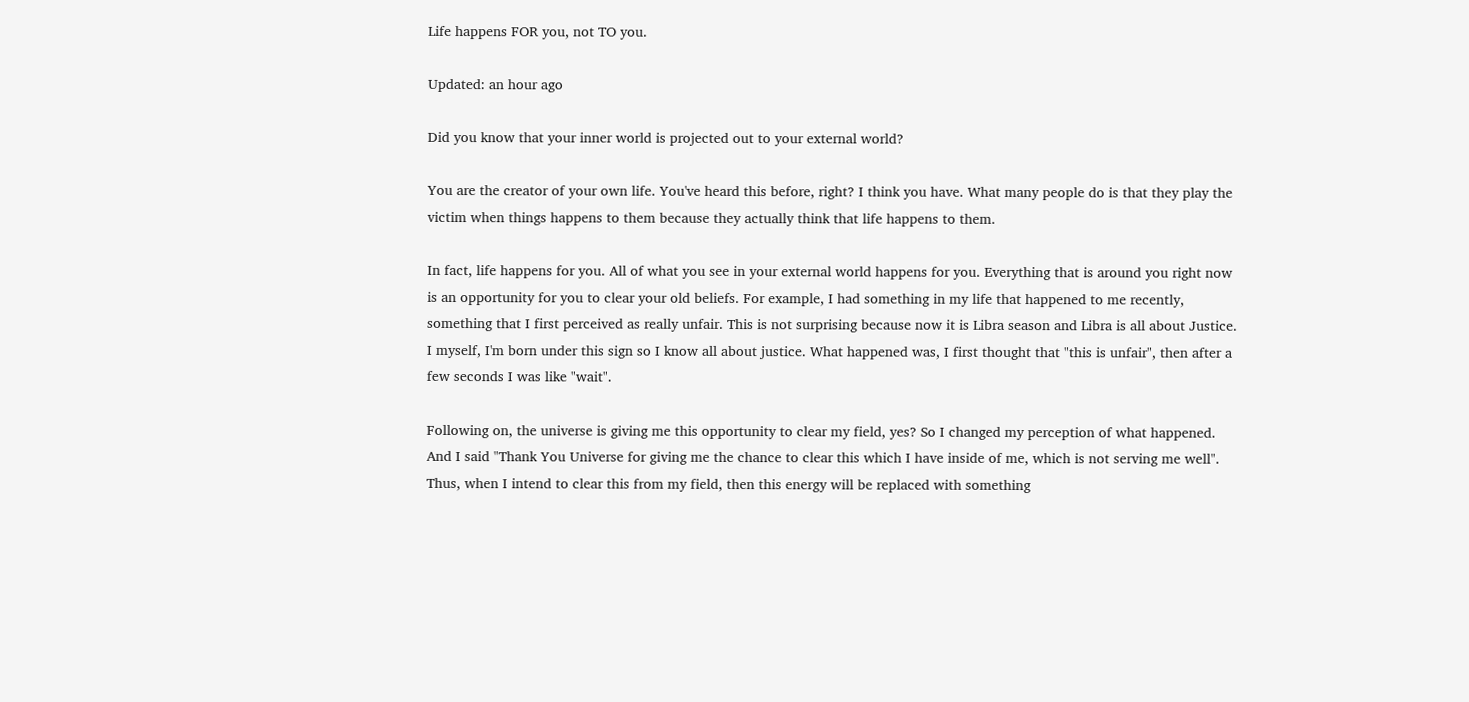Life happens FOR you, not TO you.

Updated: an hour ago

Did you know that your inner world is projected out to your external world?

You are the creator of your own life. You've heard this before, right? I think you have. What many people do is that they play the victim when things happens to them because they actually think that life happens to them.

In fact, life happens for you. All of what you see in your external world happens for you. Everything that is around you right now is an opportunity for you to clear your old beliefs. For example, I had something in my life that happened to me recently, something that I first perceived as really unfair. This is not surprising because now it is Libra season and Libra is all about Justice. I myself, I'm born under this sign so I know all about justice. What happened was, I first thought that "this is unfair", then after a few seconds I was like "wait".

Following on, the universe is giving me this opportunity to clear my field, yes? So I changed my perception of what happened. And I said "Thank You Universe for giving me the chance to clear this which I have inside of me, which is not serving me well". Thus, when I intend to clear this from my field, then this energy will be replaced with something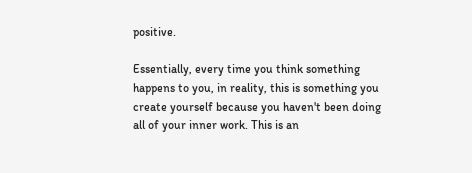positive.

Essentially, every time you think something happens to you, in reality, this is something you create yourself because you haven't been doing all of your inner work. This is an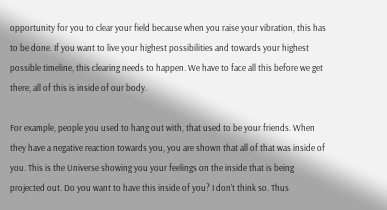opportunity for you to clear your field because when you raise your vibration, this has to be done. If you want to live your highest possibilities and towards your highest possible timeline, this clearing needs to happen. We have to face all this before we get there, all of this is inside of our body.

For example, people you used to hang out with, that used to be your friends. When they have a negative reaction towards you, you are shown that all of that was inside of you. This is the Universe showing you your feelings on the inside that is being projected out. Do you want to have this inside of you? I don't think so. Thus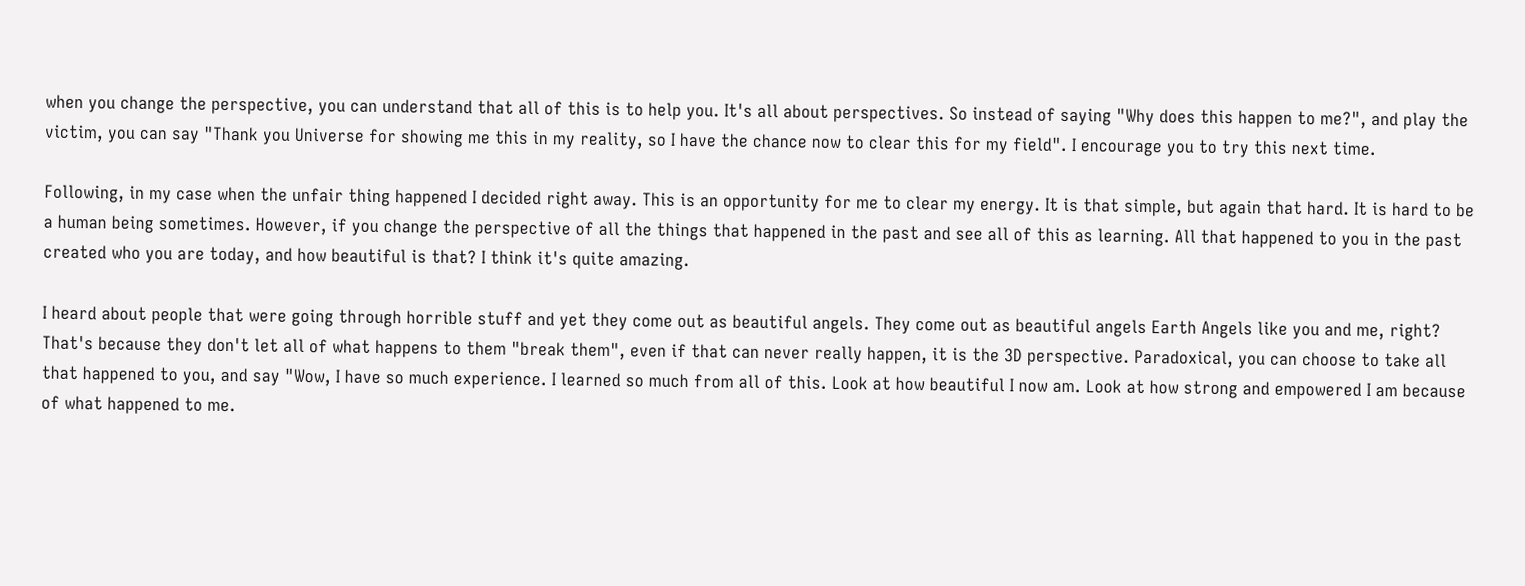when you change the perspective, you can understand that all of this is to help you. It's all about perspectives. So instead of saying "Why does this happen to me?", and play the victim, you can say "Thank you Universe for showing me this in my reality, so I have the chance now to clear this for my field". I encourage you to try this next time.

Following, in my case when the unfair thing happened I decided right away. This is an opportunity for me to clear my energy. It is that simple, but again that hard. It is hard to be a human being sometimes. However, if you change the perspective of all the things that happened in the past and see all of this as learning. All that happened to you in the past created who you are today, and how beautiful is that? I think it's quite amazing.

I heard about people that were going through horrible stuff and yet they come out as beautiful angels. They come out as beautiful angels Earth Angels like you and me, right? That's because they don't let all of what happens to them "break them", even if that can never really happen, it is the 3D perspective. Paradoxical, you can choose to take all that happened to you, and say "Wow, I have so much experience. I learned so much from all of this. Look at how beautiful I now am. Look at how strong and empowered I am because of what happened to me.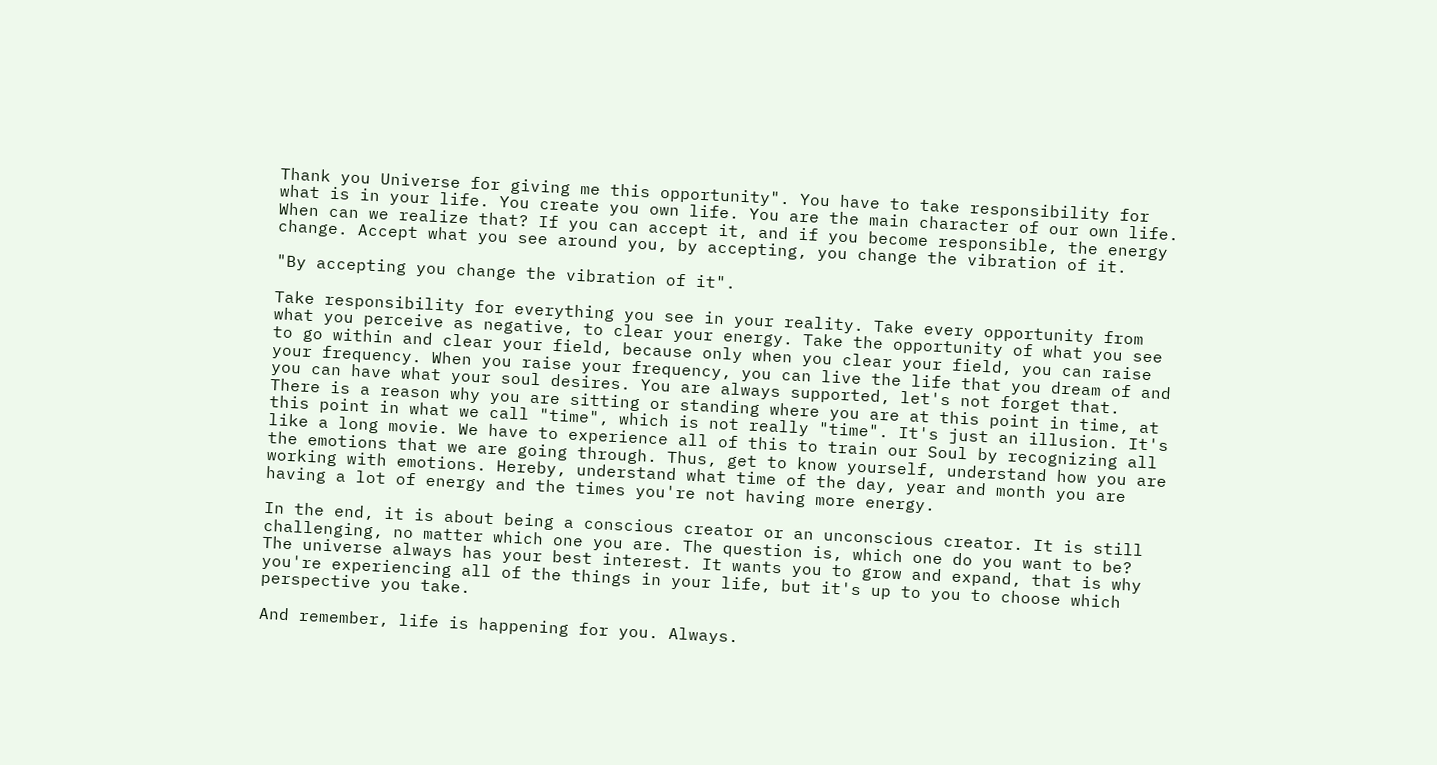Thank you Universe for giving me this opportunity". You have to take responsibility for what is in your life. You create you own life. You are the main character of our own life. When can we realize that? If you can accept it, and if you become responsible, the energy change. Accept what you see around you, by accepting, you change the vibration of it.

"By accepting you change the vibration of it".

Take responsibility for everything you see in your reality. Take every opportunity from what you perceive as negative, to clear your energy. Take the opportunity of what you see to go within and clear your field, because only when you clear your field, you can raise your frequency. When you raise your frequency, you can live the life that you dream of and you can have what your soul desires. You are always supported, let's not forget that. There is a reason why you are sitting or standing where you are at this point in time, at this point in what we call "time", which is not really "time". It's just an illusion. It's like a long movie. We have to experience all of this to train our Soul by recognizing all the emotions that we are going through. Thus, get to know yourself, understand how you are working with emotions. Hereby, understand what time of the day, year and month you are having a lot of energy and the times you're not having more energy.

In the end, it is about being a conscious creator or an unconscious creator. It is still challenging, no matter which one you are. The question is, which one do you want to be? The universe always has your best interest. It wants you to grow and expand, that is why you're experiencing all of the things in your life, but it's up to you to choose which perspective you take.

And remember, life is happening for you. Always.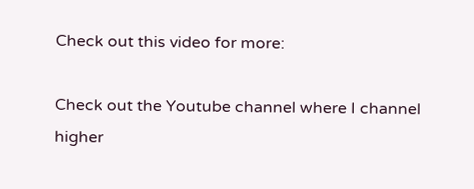Check out this video for more:

Check out the Youtube channel where I channel higher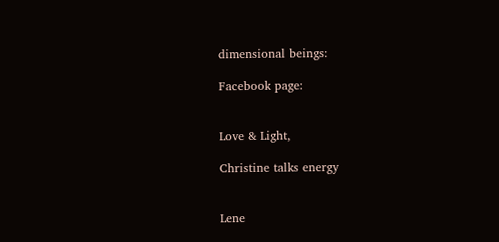dimensional beings:

Facebook page:


Love & Light,

Christine talks energy


Lene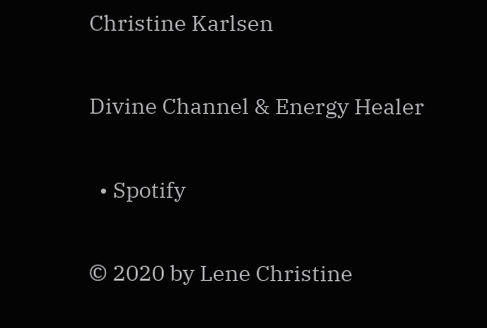Christine Karlsen

Divine Channel & Energy Healer

  • Spotify

© 2020 by Lene Christine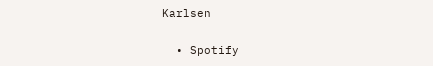Karlsen

  • Spotify